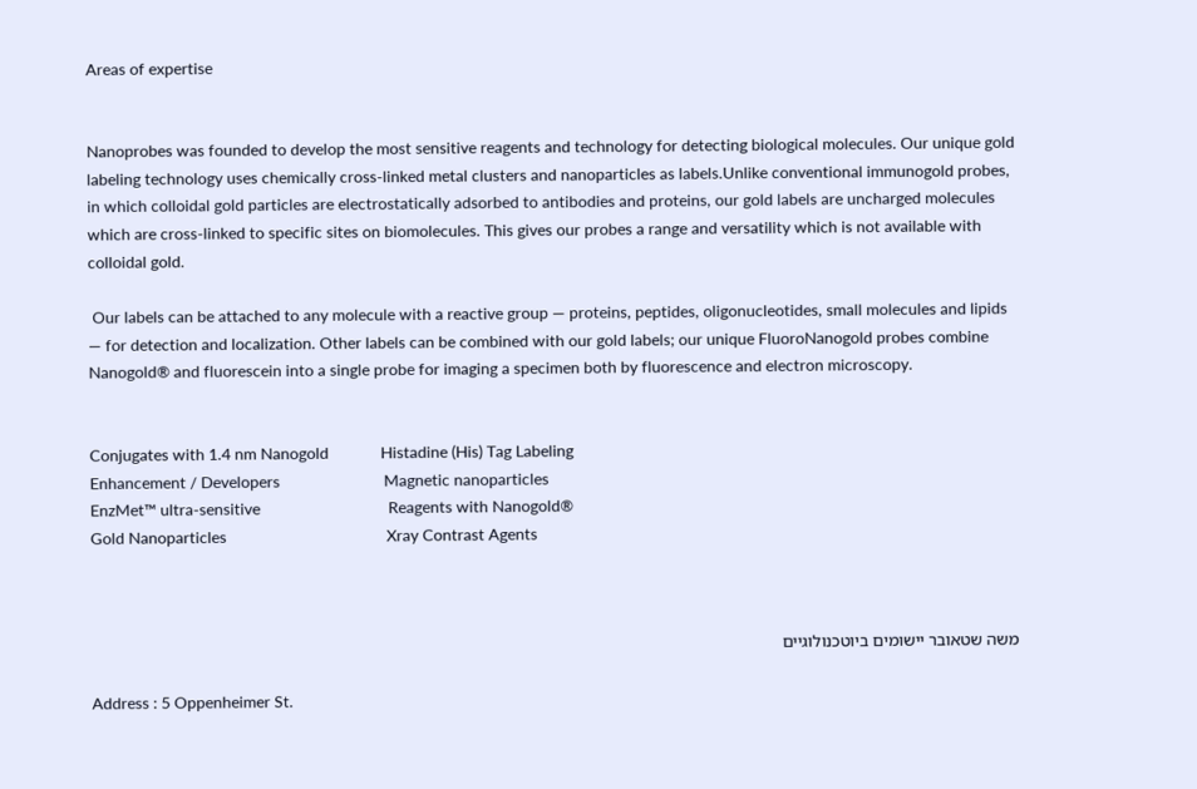Areas of expertise


Nanoprobes was founded to develop the most sensitive reagents and technology for detecting biological molecules. Our unique gold labeling technology uses chemically cross-linked metal clusters and nanoparticles as labels.Unlike conventional immunogold probes, in which colloidal gold particles are electrostatically adsorbed to antibodies and proteins, our gold labels are uncharged molecules which are cross-linked to specific sites on biomolecules. This gives our probes a range and versatility which is not available with colloidal gold.

 Our labels can be attached to any molecule with a reactive group — proteins, peptides, oligonucleotides, small molecules and lipids — for detection and localization. Other labels can be combined with our gold labels; our unique FluoroNanogold probes combine Nanogold® and fluorescein into a single probe for imaging a specimen both by fluorescence and electron microscopy.


Conjugates with 1.4 nm Nanogold             Histadine (His) Tag Labeling
Enhancement / Developers                          Magnetic nanoparticles
EnzMet™ ultra-sensitive                                Reagents with Nanogold®
Gold Nanoparticles                                        Xray Contrast Agents



משה שטאובר יישומים ביוטכנולוגיים

Address : 5 Oppenheimer St.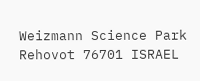Weizmann Science Park Rehovot 76701 ISRAEL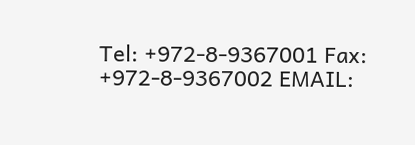Tel: +972-8-9367001 Fax: +972-8-9367002 EMAIL: